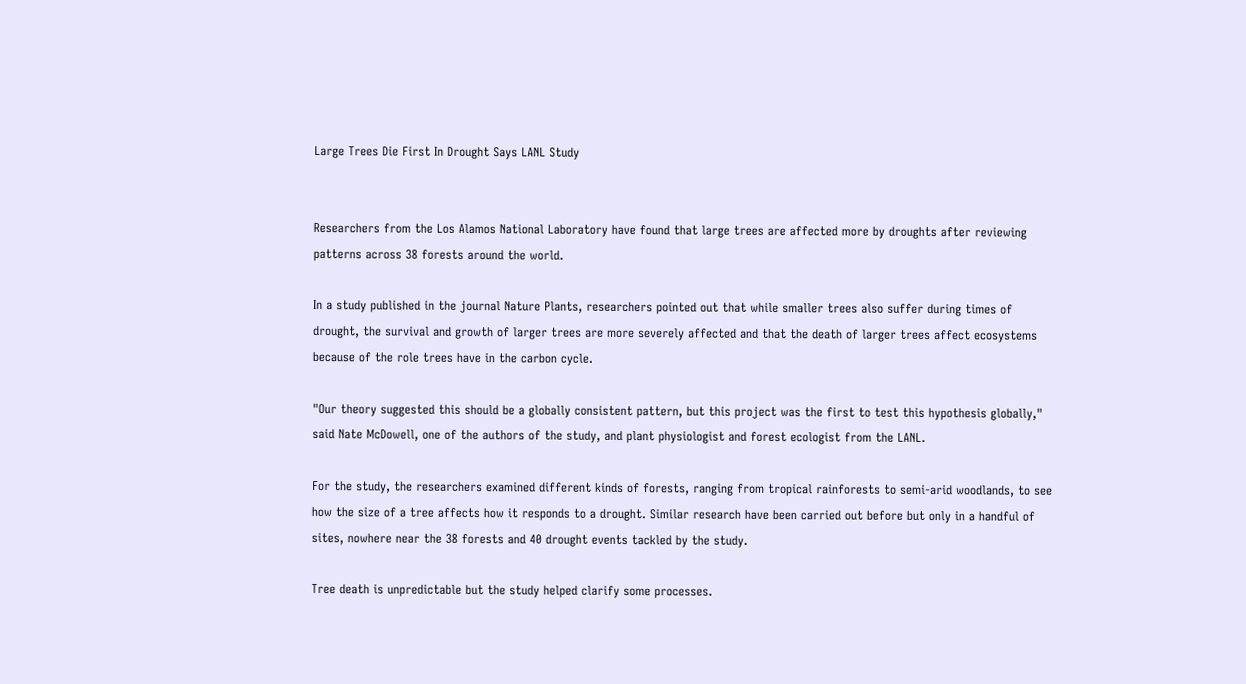Large Trees Die First In Drought Says LANL Study


Researchers from the Los Alamos National Laboratory have found that large trees are affected more by droughts after reviewing patterns across 38 forests around the world.

In a study published in the journal Nature Plants, researchers pointed out that while smaller trees also suffer during times of drought, the survival and growth of larger trees are more severely affected and that the death of larger trees affect ecosystems because of the role trees have in the carbon cycle.

"Our theory suggested this should be a globally consistent pattern, but this project was the first to test this hypothesis globally," said Nate McDowell, one of the authors of the study, and plant physiologist and forest ecologist from the LANL.

For the study, the researchers examined different kinds of forests, ranging from tropical rainforests to semi-arid woodlands, to see how the size of a tree affects how it responds to a drought. Similar research have been carried out before but only in a handful of sites, nowhere near the 38 forests and 40 drought events tackled by the study.

Tree death is unpredictable but the study helped clarify some processes.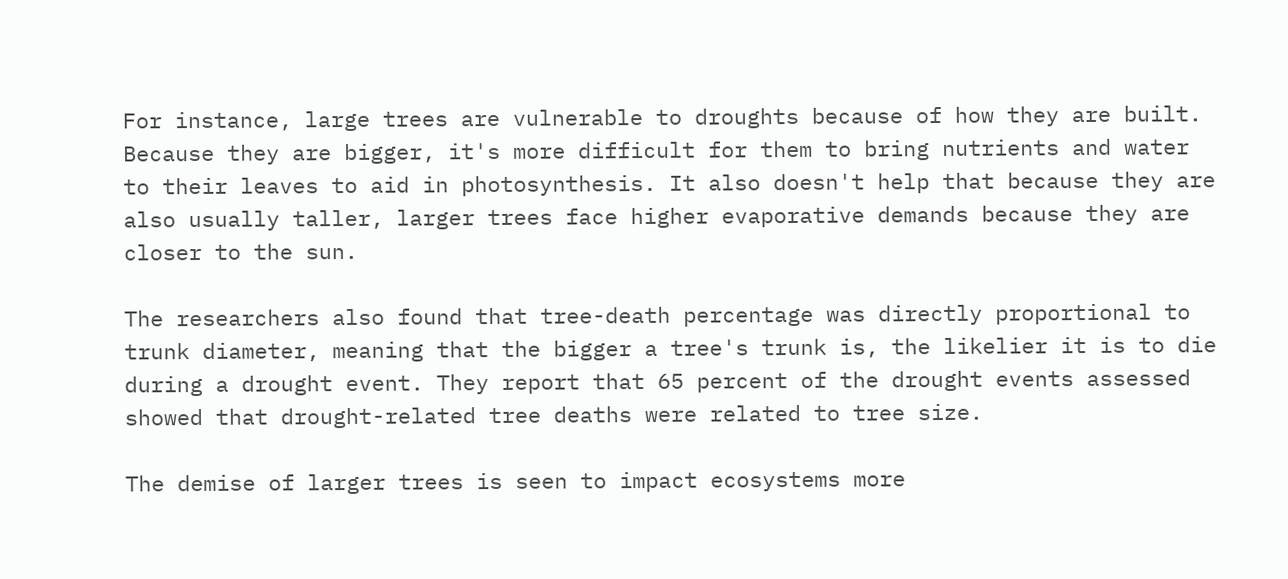For instance, large trees are vulnerable to droughts because of how they are built. Because they are bigger, it's more difficult for them to bring nutrients and water to their leaves to aid in photosynthesis. It also doesn't help that because they are also usually taller, larger trees face higher evaporative demands because they are closer to the sun.

The researchers also found that tree-death percentage was directly proportional to trunk diameter, meaning that the bigger a tree's trunk is, the likelier it is to die during a drought event. They report that 65 percent of the drought events assessed showed that drought-related tree deaths were related to tree size.

The demise of larger trees is seen to impact ecosystems more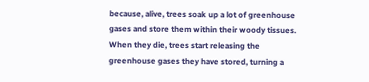because, alive, trees soak up a lot of greenhouse gases and store them within their woody tissues. When they die, trees start releasing the greenhouse gases they have stored, turning a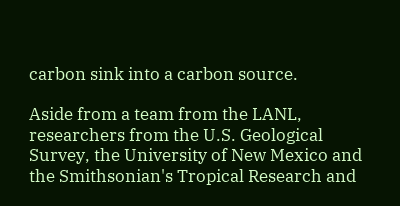carbon sink into a carbon source.

Aside from a team from the LANL, researchers from the U.S. Geological Survey, the University of New Mexico and the Smithsonian's Tropical Research and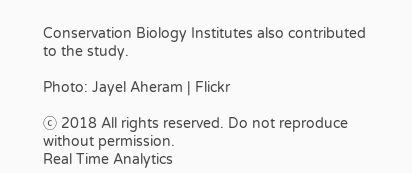Conservation Biology Institutes also contributed to the study.

Photo: Jayel Aheram | Flickr

ⓒ 2018 All rights reserved. Do not reproduce without permission.
Real Time Analytics